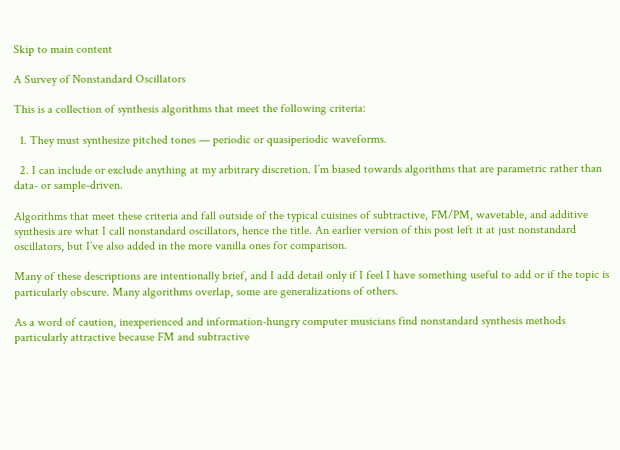Skip to main content

A Survey of Nonstandard Oscillators

This is a collection of synthesis algorithms that meet the following criteria:

  1. They must synthesize pitched tones — periodic or quasiperiodic waveforms.

  2. I can include or exclude anything at my arbitrary discretion. I’m biased towards algorithms that are parametric rather than data- or sample-driven.

Algorithms that meet these criteria and fall outside of the typical cuisines of subtractive, FM/PM, wavetable, and additive synthesis are what I call nonstandard oscillators, hence the title. An earlier version of this post left it at just nonstandard oscillators, but I’ve also added in the more vanilla ones for comparison.

Many of these descriptions are intentionally brief, and I add detail only if I feel I have something useful to add or if the topic is particularly obscure. Many algorithms overlap, some are generalizations of others.

As a word of caution, inexperienced and information-hungry computer musicians find nonstandard synthesis methods particularly attractive because FM and subtractive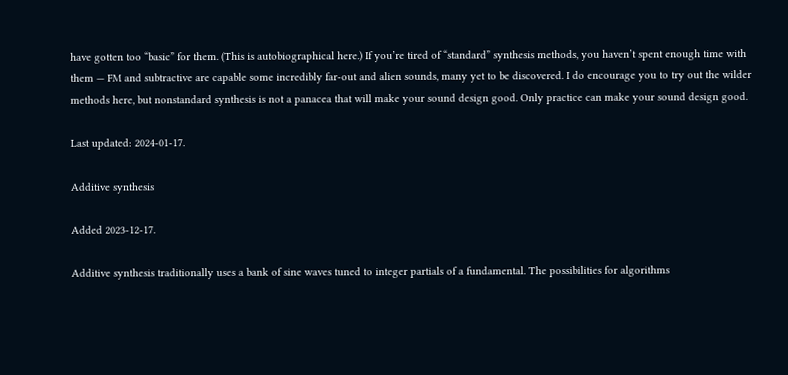have gotten too “basic” for them. (This is autobiographical here.) If you’re tired of “standard” synthesis methods, you haven’t spent enough time with them — FM and subtractive are capable some incredibly far-out and alien sounds, many yet to be discovered. I do encourage you to try out the wilder methods here, but nonstandard synthesis is not a panacea that will make your sound design good. Only practice can make your sound design good.

Last updated: 2024-01-17.

Additive synthesis

Added 2023-12-17.

Additive synthesis traditionally uses a bank of sine waves tuned to integer partials of a fundamental. The possibilities for algorithms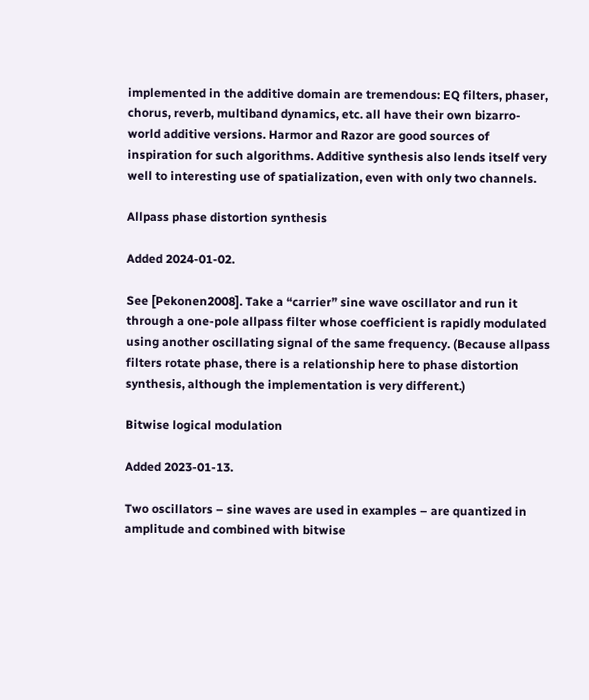implemented in the additive domain are tremendous: EQ filters, phaser, chorus, reverb, multiband dynamics, etc. all have their own bizarro-world additive versions. Harmor and Razor are good sources of inspiration for such algorithms. Additive synthesis also lends itself very well to interesting use of spatialization, even with only two channels.

Allpass phase distortion synthesis

Added 2024-01-02.

See [Pekonen2008]. Take a “carrier” sine wave oscillator and run it through a one-pole allpass filter whose coefficient is rapidly modulated using another oscillating signal of the same frequency. (Because allpass filters rotate phase, there is a relationship here to phase distortion synthesis, although the implementation is very different.)

Bitwise logical modulation

Added 2023-01-13.

Two oscillators – sine waves are used in examples – are quantized in amplitude and combined with bitwise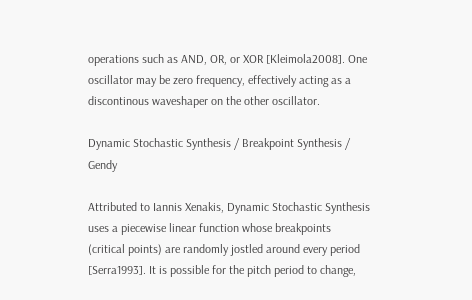operations such as AND, OR, or XOR [Kleimola2008]. One oscillator may be zero frequency, effectively acting as a discontinous waveshaper on the other oscillator.

Dynamic Stochastic Synthesis / Breakpoint Synthesis / Gendy

Attributed to Iannis Xenakis, Dynamic Stochastic Synthesis uses a piecewise linear function whose breakpoints (critical points) are randomly jostled around every period [Serra1993]. It is possible for the pitch period to change,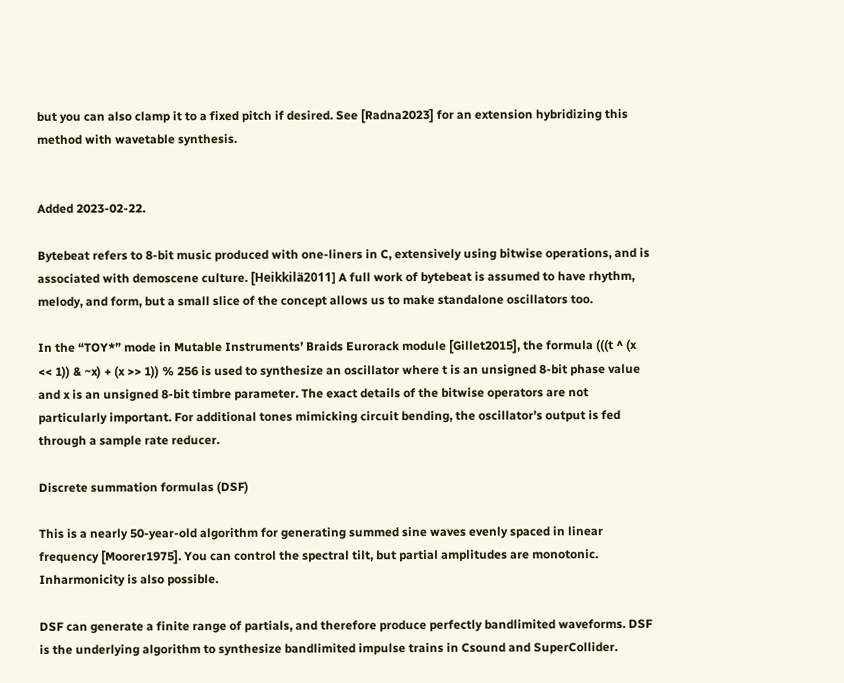but you can also clamp it to a fixed pitch if desired. See [Radna2023] for an extension hybridizing this method with wavetable synthesis.


Added 2023-02-22.

Bytebeat refers to 8-bit music produced with one-liners in C, extensively using bitwise operations, and is associated with demoscene culture. [Heikkilä2011] A full work of bytebeat is assumed to have rhythm, melody, and form, but a small slice of the concept allows us to make standalone oscillators too.

In the “TOY*” mode in Mutable Instruments’ Braids Eurorack module [Gillet2015], the formula (((t ^ (x << 1)) & ~x) + (x >> 1)) % 256 is used to synthesize an oscillator where t is an unsigned 8-bit phase value and x is an unsigned 8-bit timbre parameter. The exact details of the bitwise operators are not particularly important. For additional tones mimicking circuit bending, the oscillator’s output is fed through a sample rate reducer.

Discrete summation formulas (DSF)

This is a nearly 50-year-old algorithm for generating summed sine waves evenly spaced in linear frequency [Moorer1975]. You can control the spectral tilt, but partial amplitudes are monotonic. Inharmonicity is also possible.

DSF can generate a finite range of partials, and therefore produce perfectly bandlimited waveforms. DSF is the underlying algorithm to synthesize bandlimited impulse trains in Csound and SuperCollider.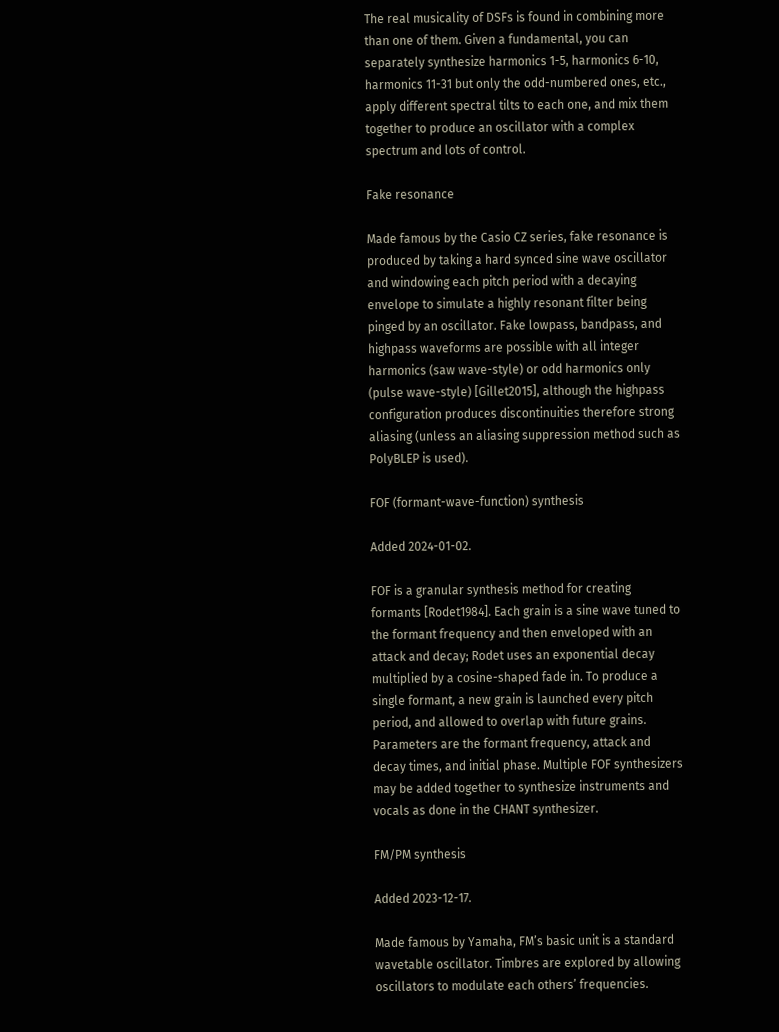The real musicality of DSFs is found in combining more than one of them. Given a fundamental, you can separately synthesize harmonics 1-5, harmonics 6-10, harmonics 11-31 but only the odd-numbered ones, etc., apply different spectral tilts to each one, and mix them together to produce an oscillator with a complex spectrum and lots of control.

Fake resonance

Made famous by the Casio CZ series, fake resonance is produced by taking a hard synced sine wave oscillator and windowing each pitch period with a decaying envelope to simulate a highly resonant filter being pinged by an oscillator. Fake lowpass, bandpass, and highpass waveforms are possible with all integer harmonics (saw wave-style) or odd harmonics only (pulse wave-style) [Gillet2015], although the highpass configuration produces discontinuities therefore strong aliasing (unless an aliasing suppression method such as PolyBLEP is used).

FOF (formant-wave-function) synthesis

Added 2024-01-02.

FOF is a granular synthesis method for creating formants [Rodet1984]. Each grain is a sine wave tuned to the formant frequency and then enveloped with an attack and decay; Rodet uses an exponential decay multiplied by a cosine-shaped fade in. To produce a single formant, a new grain is launched every pitch period, and allowed to overlap with future grains. Parameters are the formant frequency, attack and decay times, and initial phase. Multiple FOF synthesizers may be added together to synthesize instruments and vocals as done in the CHANT synthesizer.

FM/PM synthesis

Added 2023-12-17.

Made famous by Yamaha, FM’s basic unit is a standard wavetable oscillator. Timbres are explored by allowing oscillators to modulate each others’ frequencies.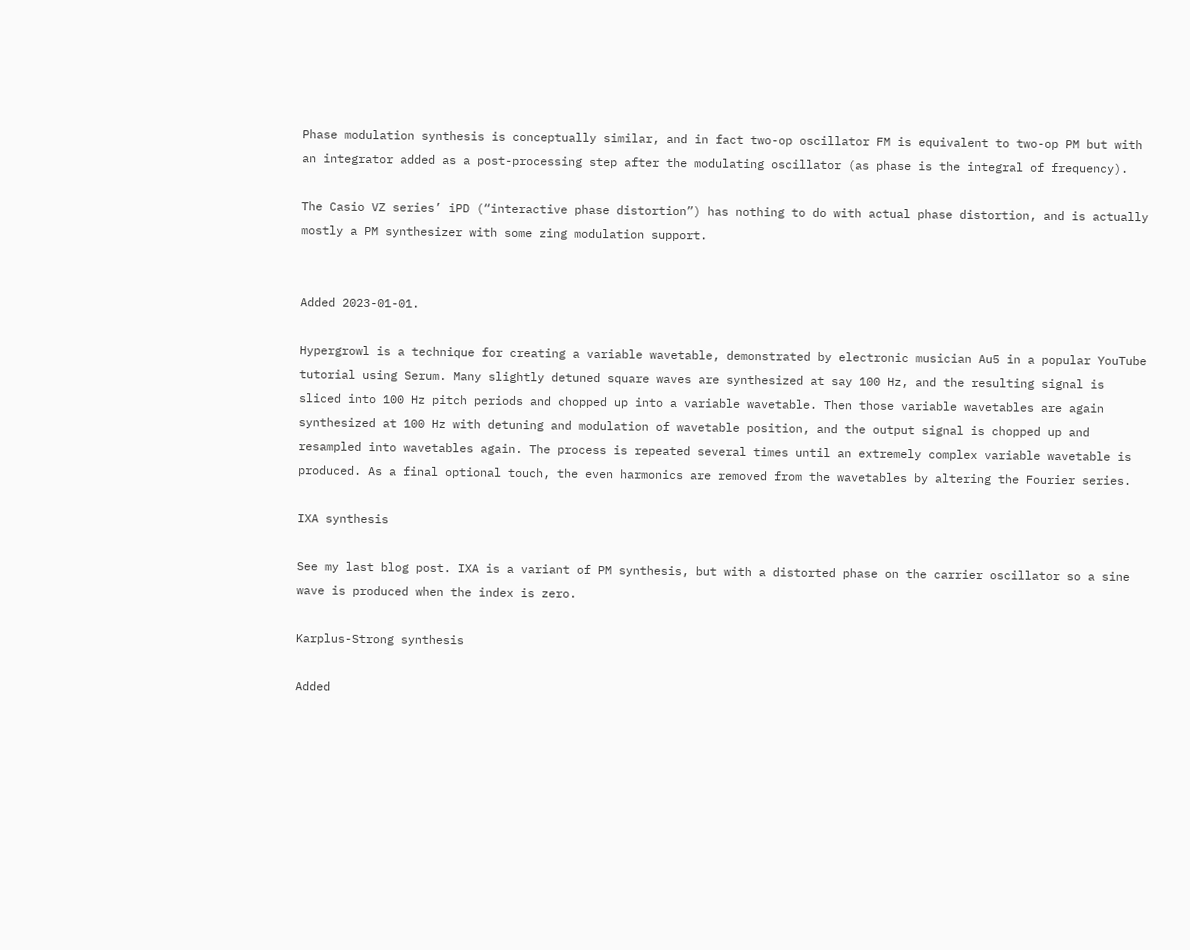Phase modulation synthesis is conceptually similar, and in fact two-op oscillator FM is equivalent to two-op PM but with an integrator added as a post-processing step after the modulating oscillator (as phase is the integral of frequency).

The Casio VZ series’ iPD (“interactive phase distortion”) has nothing to do with actual phase distortion, and is actually mostly a PM synthesizer with some zing modulation support.


Added 2023-01-01.

Hypergrowl is a technique for creating a variable wavetable, demonstrated by electronic musician Au5 in a popular YouTube tutorial using Serum. Many slightly detuned square waves are synthesized at say 100 Hz, and the resulting signal is sliced into 100 Hz pitch periods and chopped up into a variable wavetable. Then those variable wavetables are again synthesized at 100 Hz with detuning and modulation of wavetable position, and the output signal is chopped up and resampled into wavetables again. The process is repeated several times until an extremely complex variable wavetable is produced. As a final optional touch, the even harmonics are removed from the wavetables by altering the Fourier series.

IXA synthesis

See my last blog post. IXA is a variant of PM synthesis, but with a distorted phase on the carrier oscillator so a sine wave is produced when the index is zero.

Karplus-Strong synthesis

Added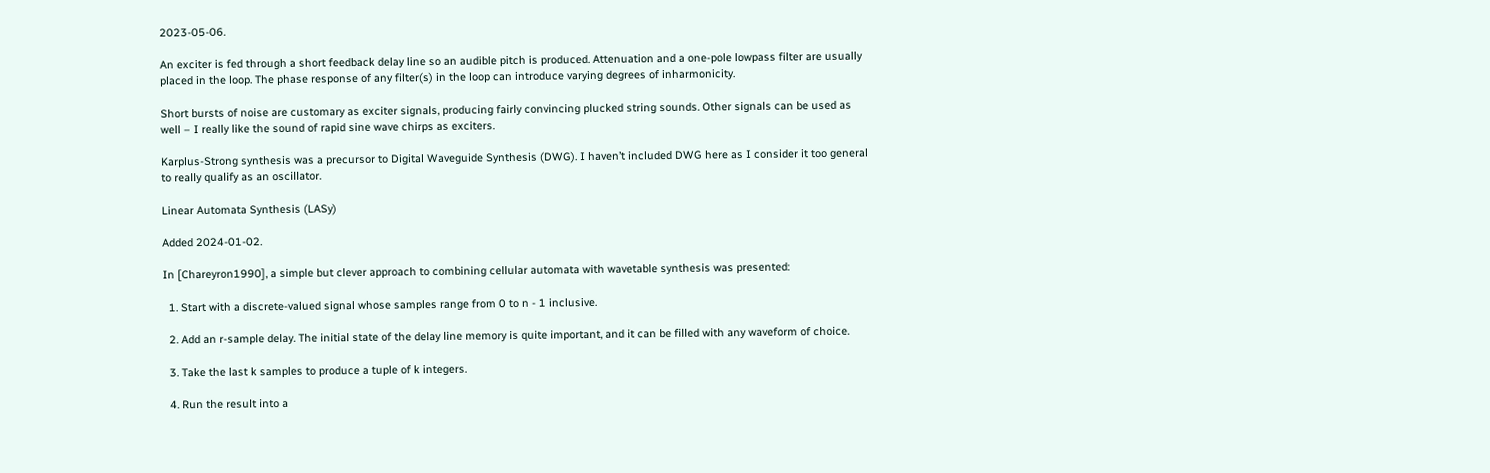2023-05-06.

An exciter is fed through a short feedback delay line so an audible pitch is produced. Attenuation and a one-pole lowpass filter are usually placed in the loop. The phase response of any filter(s) in the loop can introduce varying degrees of inharmonicity.

Short bursts of noise are customary as exciter signals, producing fairly convincing plucked string sounds. Other signals can be used as well – I really like the sound of rapid sine wave chirps as exciters.

Karplus-Strong synthesis was a precursor to Digital Waveguide Synthesis (DWG). I haven’t included DWG here as I consider it too general to really qualify as an oscillator.

Linear Automata Synthesis (LASy)

Added 2024-01-02.

In [Chareyron1990], a simple but clever approach to combining cellular automata with wavetable synthesis was presented:

  1. Start with a discrete-valued signal whose samples range from 0 to n - 1 inclusive.

  2. Add an r-sample delay. The initial state of the delay line memory is quite important, and it can be filled with any waveform of choice.

  3. Take the last k samples to produce a tuple of k integers.

  4. Run the result into a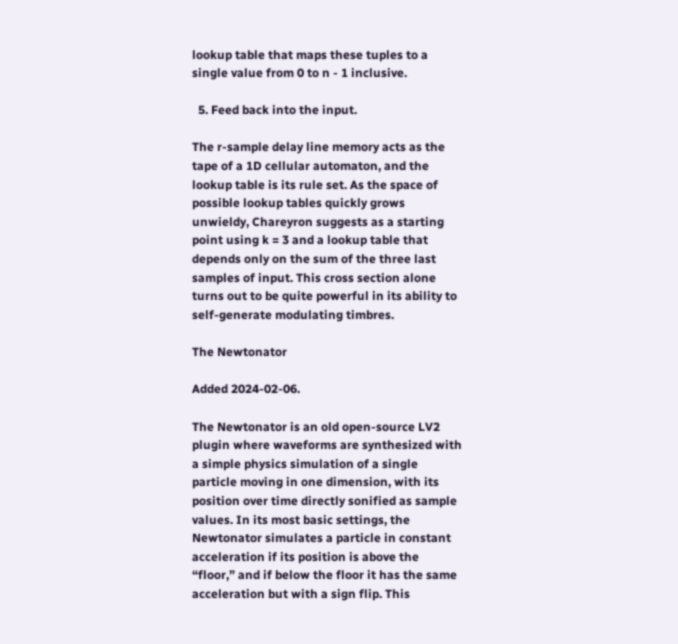lookup table that maps these tuples to a single value from 0 to n - 1 inclusive.

  5. Feed back into the input.

The r-sample delay line memory acts as the tape of a 1D cellular automaton, and the lookup table is its rule set. As the space of possible lookup tables quickly grows unwieldy, Chareyron suggests as a starting point using k = 3 and a lookup table that depends only on the sum of the three last samples of input. This cross section alone turns out to be quite powerful in its ability to self-generate modulating timbres.

The Newtonator

Added 2024-02-06.

The Newtonator is an old open-source LV2 plugin where waveforms are synthesized with a simple physics simulation of a single particle moving in one dimension, with its position over time directly sonified as sample values. In its most basic settings, the Newtonator simulates a particle in constant acceleration if its position is above the “floor,” and if below the floor it has the same acceleration but with a sign flip. This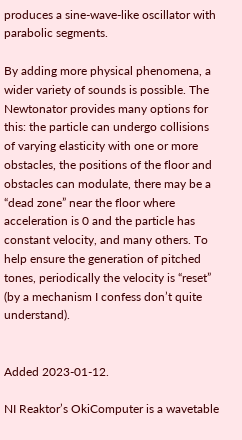produces a sine-wave-like oscillator with parabolic segments.

By adding more physical phenomena, a wider variety of sounds is possible. The Newtonator provides many options for this: the particle can undergo collisions of varying elasticity with one or more obstacles, the positions of the floor and obstacles can modulate, there may be a “dead zone” near the floor where acceleration is 0 and the particle has constant velocity, and many others. To help ensure the generation of pitched tones, periodically the velocity is “reset” (by a mechanism I confess don’t quite understand).


Added 2023-01-12.

NI Reaktor’s OkiComputer is a wavetable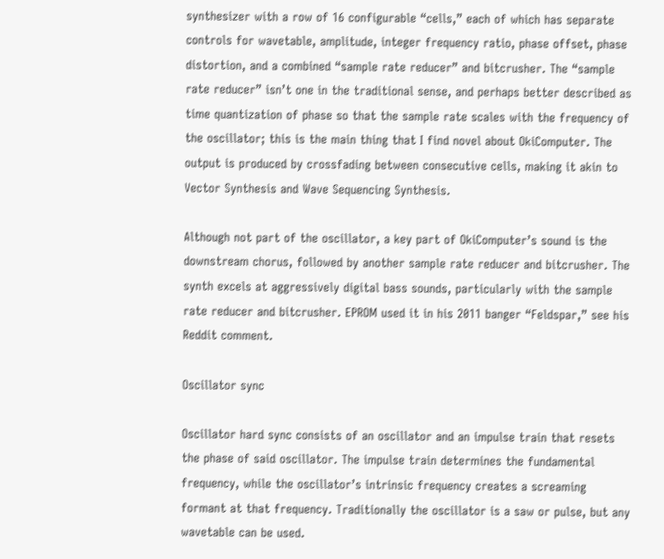synthesizer with a row of 16 configurable “cells,” each of which has separate controls for wavetable, amplitude, integer frequency ratio, phase offset, phase distortion, and a combined “sample rate reducer” and bitcrusher. The “sample rate reducer” isn’t one in the traditional sense, and perhaps better described as time quantization of phase so that the sample rate scales with the frequency of the oscillator; this is the main thing that I find novel about OkiComputer. The output is produced by crossfading between consecutive cells, making it akin to Vector Synthesis and Wave Sequencing Synthesis.

Although not part of the oscillator, a key part of OkiComputer’s sound is the downstream chorus, followed by another sample rate reducer and bitcrusher. The synth excels at aggressively digital bass sounds, particularly with the sample rate reducer and bitcrusher. EPROM used it in his 2011 banger “Feldspar,” see his Reddit comment.

Oscillator sync

Oscillator hard sync consists of an oscillator and an impulse train that resets the phase of said oscillator. The impulse train determines the fundamental frequency, while the oscillator’s intrinsic frequency creates a screaming formant at that frequency. Traditionally the oscillator is a saw or pulse, but any wavetable can be used.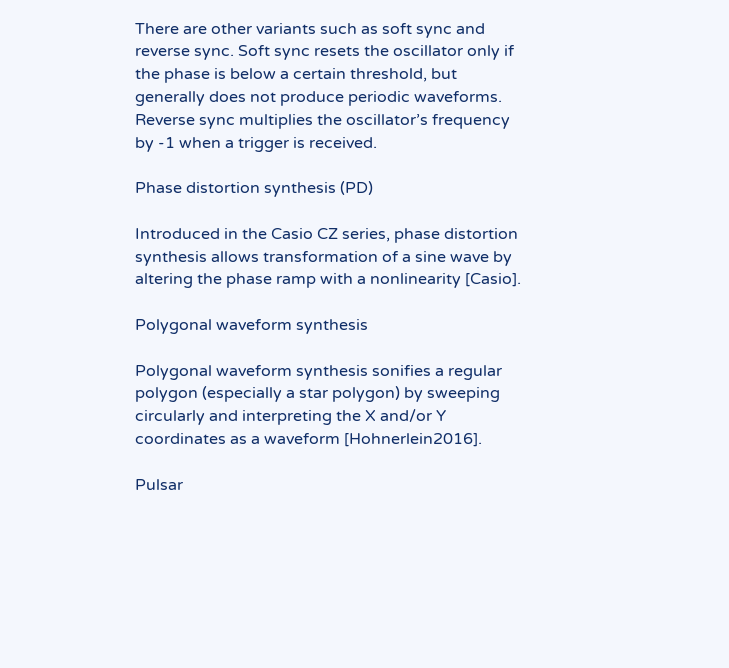There are other variants such as soft sync and reverse sync. Soft sync resets the oscillator only if the phase is below a certain threshold, but generally does not produce periodic waveforms. Reverse sync multiplies the oscillator’s frequency by -1 when a trigger is received.

Phase distortion synthesis (PD)

Introduced in the Casio CZ series, phase distortion synthesis allows transformation of a sine wave by altering the phase ramp with a nonlinearity [Casio].

Polygonal waveform synthesis

Polygonal waveform synthesis sonifies a regular polygon (especially a star polygon) by sweeping circularly and interpreting the X and/or Y coordinates as a waveform [Hohnerlein2016].

Pulsar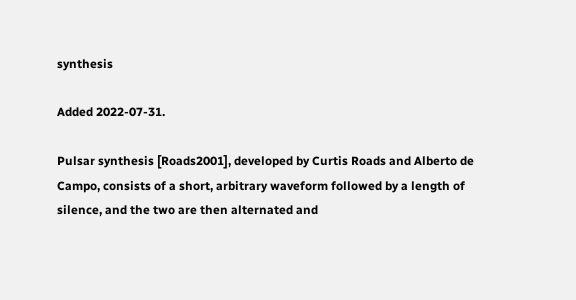synthesis

Added 2022-07-31.

Pulsar synthesis [Roads2001], developed by Curtis Roads and Alberto de Campo, consists of a short, arbitrary waveform followed by a length of silence, and the two are then alternated and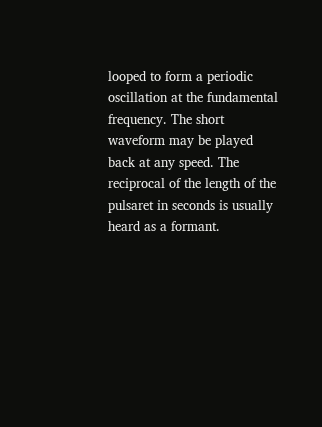looped to form a periodic oscillation at the fundamental frequency. The short waveform may be played back at any speed. The reciprocal of the length of the pulsaret in seconds is usually heard as a formant.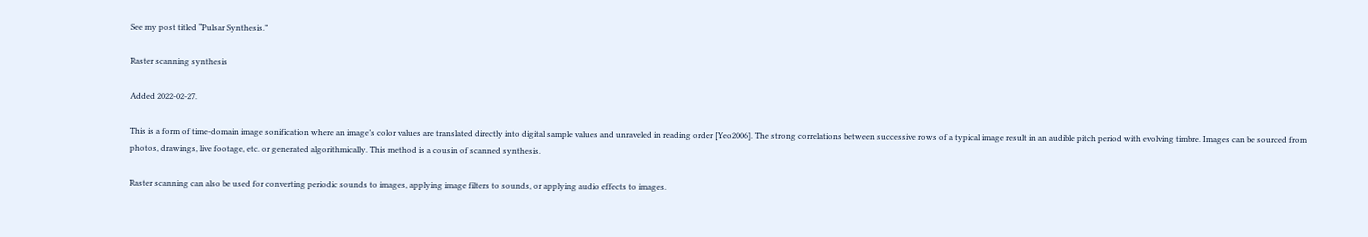See my post titled “Pulsar Synthesis.”

Raster scanning synthesis

Added 2022-02-27.

This is a form of time-domain image sonification where an image’s color values are translated directly into digital sample values and unraveled in reading order [Yeo2006]. The strong correlations between successive rows of a typical image result in an audible pitch period with evolving timbre. Images can be sourced from photos, drawings, live footage, etc. or generated algorithmically. This method is a cousin of scanned synthesis.

Raster scanning can also be used for converting periodic sounds to images, applying image filters to sounds, or applying audio effects to images.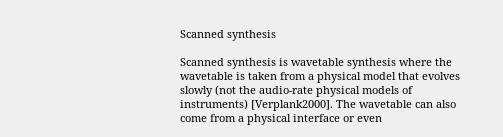Scanned synthesis

Scanned synthesis is wavetable synthesis where the wavetable is taken from a physical model that evolves slowly (not the audio-rate physical models of instruments) [Verplank2000]. The wavetable can also come from a physical interface or even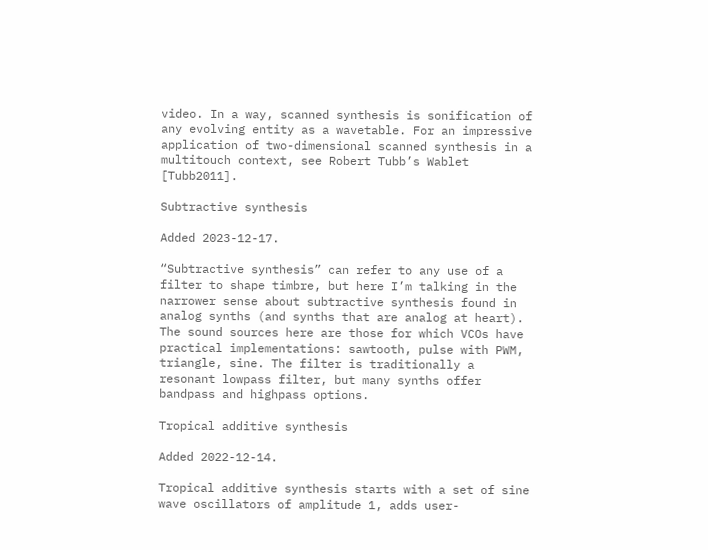video. In a way, scanned synthesis is sonification of any evolving entity as a wavetable. For an impressive application of two-dimensional scanned synthesis in a multitouch context, see Robert Tubb’s Wablet [Tubb2011].

Subtractive synthesis

Added 2023-12-17.

“Subtractive synthesis” can refer to any use of a filter to shape timbre, but here I’m talking in the narrower sense about subtractive synthesis found in analog synths (and synths that are analog at heart). The sound sources here are those for which VCOs have practical implementations: sawtooth, pulse with PWM, triangle, sine. The filter is traditionally a resonant lowpass filter, but many synths offer bandpass and highpass options.

Tropical additive synthesis

Added 2022-12-14.

Tropical additive synthesis starts with a set of sine wave oscillators of amplitude 1, adds user-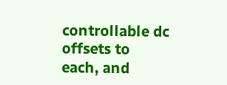controllable dc offsets to each, and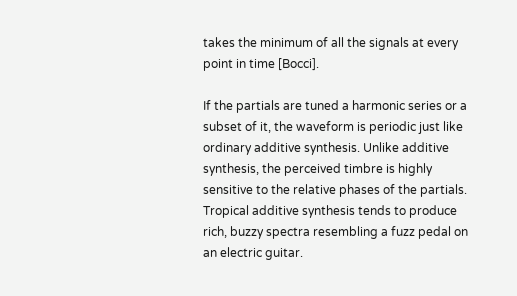takes the minimum of all the signals at every point in time [Bocci].

If the partials are tuned a harmonic series or a subset of it, the waveform is periodic just like ordinary additive synthesis. Unlike additive synthesis, the perceived timbre is highly sensitive to the relative phases of the partials. Tropical additive synthesis tends to produce rich, buzzy spectra resembling a fuzz pedal on an electric guitar.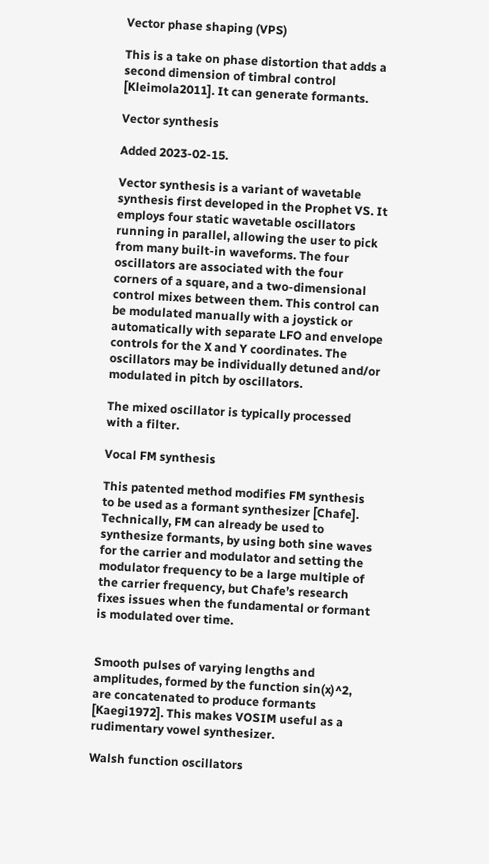Vector phase shaping (VPS)

This is a take on phase distortion that adds a second dimension of timbral control [Kleimola2011]. It can generate formants.

Vector synthesis

Added 2023-02-15.

Vector synthesis is a variant of wavetable synthesis first developed in the Prophet VS. It employs four static wavetable oscillators running in parallel, allowing the user to pick from many built-in waveforms. The four oscillators are associated with the four corners of a square, and a two-dimensional control mixes between them. This control can be modulated manually with a joystick or automatically with separate LFO and envelope controls for the X and Y coordinates. The oscillators may be individually detuned and/or modulated in pitch by oscillators.

The mixed oscillator is typically processed with a filter.

Vocal FM synthesis

This patented method modifies FM synthesis to be used as a formant synthesizer [Chafe]. Technically, FM can already be used to synthesize formants, by using both sine waves for the carrier and modulator and setting the modulator frequency to be a large multiple of the carrier frequency, but Chafe’s research fixes issues when the fundamental or formant is modulated over time.


Smooth pulses of varying lengths and amplitudes, formed by the function sin(x)^2, are concatenated to produce formants [Kaegi1972]. This makes VOSIM useful as a rudimentary vowel synthesizer.

Walsh function oscillators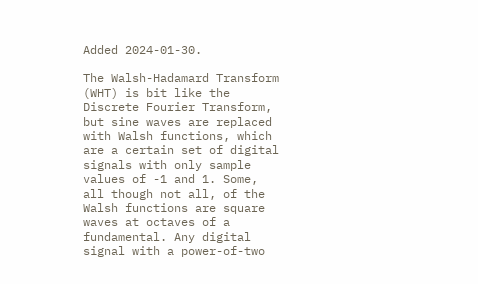Added 2024-01-30.

The Walsh-Hadamard Transform (WHT) is bit like the Discrete Fourier Transform, but sine waves are replaced with Walsh functions, which are a certain set of digital signals with only sample values of -1 and 1. Some, all though not all, of the Walsh functions are square waves at octaves of a fundamental. Any digital signal with a power-of-two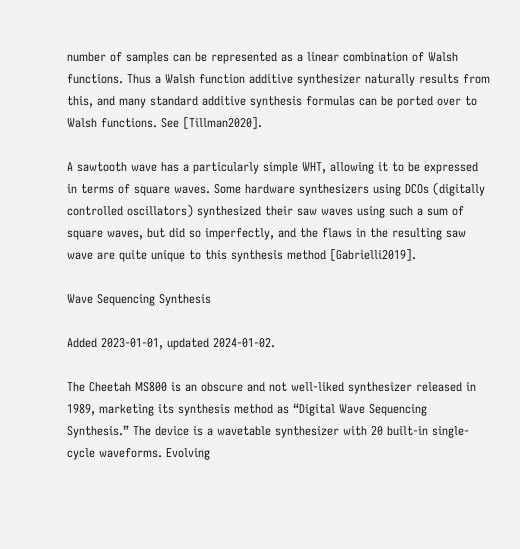number of samples can be represented as a linear combination of Walsh functions. Thus a Walsh function additive synthesizer naturally results from this, and many standard additive synthesis formulas can be ported over to Walsh functions. See [Tillman2020].

A sawtooth wave has a particularly simple WHT, allowing it to be expressed in terms of square waves. Some hardware synthesizers using DCOs (digitally controlled oscillators) synthesized their saw waves using such a sum of square waves, but did so imperfectly, and the flaws in the resulting saw wave are quite unique to this synthesis method [Gabrielli2019].

Wave Sequencing Synthesis

Added 2023-01-01, updated 2024-01-02.

The Cheetah MS800 is an obscure and not well-liked synthesizer released in 1989, marketing its synthesis method as “Digital Wave Sequencing Synthesis.” The device is a wavetable synthesizer with 20 built-in single-cycle waveforms. Evolving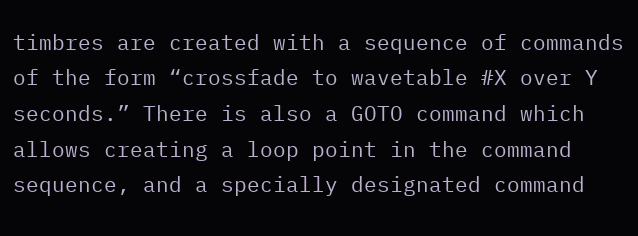timbres are created with a sequence of commands of the form “crossfade to wavetable #X over Y seconds.” There is also a GOTO command which allows creating a loop point in the command sequence, and a specially designated command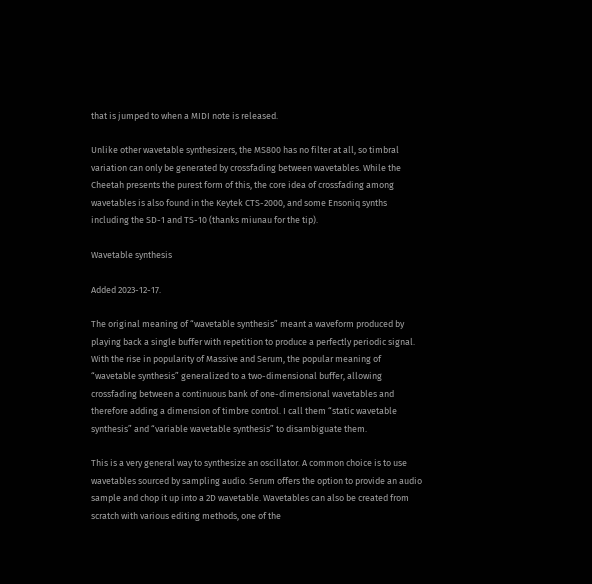that is jumped to when a MIDI note is released.

Unlike other wavetable synthesizers, the MS800 has no filter at all, so timbral variation can only be generated by crossfading between wavetables. While the Cheetah presents the purest form of this, the core idea of crossfading among wavetables is also found in the Keytek CTS-2000, and some Ensoniq synths including the SD-1 and TS-10 (thanks miunau for the tip).

Wavetable synthesis

Added 2023-12-17.

The original meaning of “wavetable synthesis” meant a waveform produced by playing back a single buffer with repetition to produce a perfectly periodic signal. With the rise in popularity of Massive and Serum, the popular meaning of “wavetable synthesis” generalized to a two-dimensional buffer, allowing crossfading between a continuous bank of one-dimensional wavetables and therefore adding a dimension of timbre control. I call them “static wavetable synthesis” and “variable wavetable synthesis” to disambiguate them.

This is a very general way to synthesize an oscillator. A common choice is to use wavetables sourced by sampling audio. Serum offers the option to provide an audio sample and chop it up into a 2D wavetable. Wavetables can also be created from scratch with various editing methods, one of the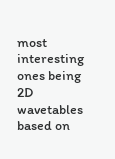most interesting ones being 2D wavetables based on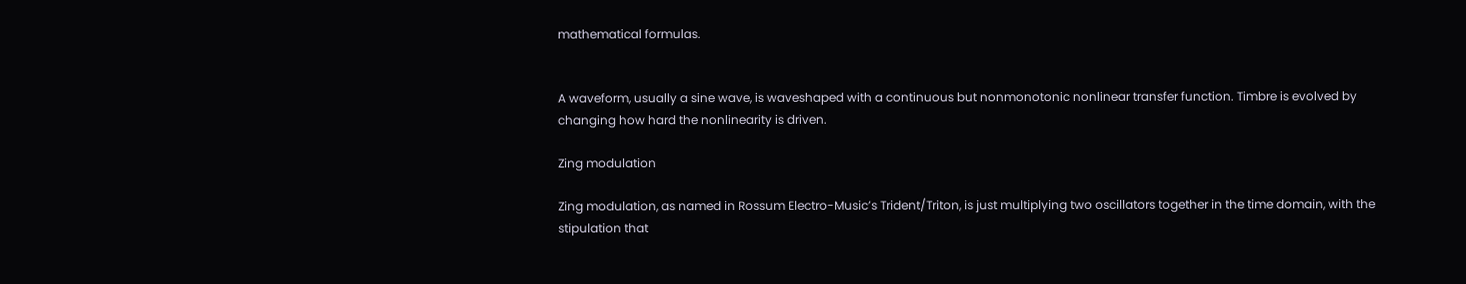mathematical formulas.


A waveform, usually a sine wave, is waveshaped with a continuous but nonmonotonic nonlinear transfer function. Timbre is evolved by changing how hard the nonlinearity is driven.

Zing modulation

Zing modulation, as named in Rossum Electro-Music’s Trident/Triton, is just multiplying two oscillators together in the time domain, with the stipulation that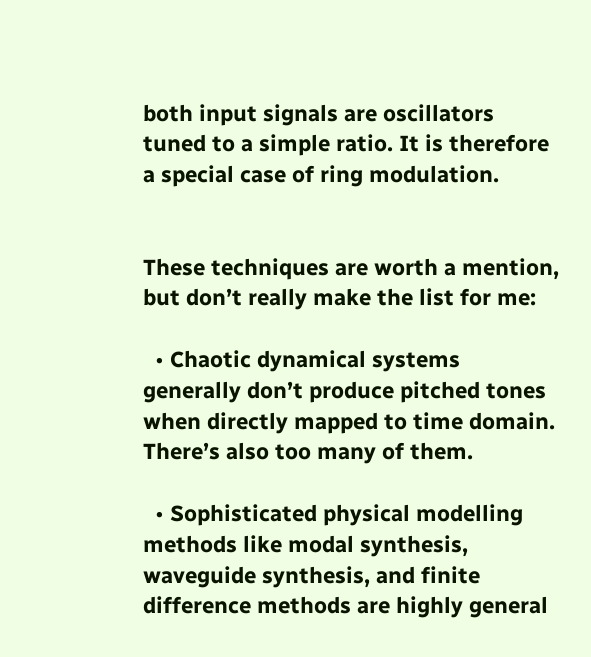both input signals are oscillators tuned to a simple ratio. It is therefore a special case of ring modulation.


These techniques are worth a mention, but don’t really make the list for me:

  • Chaotic dynamical systems generally don’t produce pitched tones when directly mapped to time domain. There’s also too many of them.

  • Sophisticated physical modelling methods like modal synthesis, waveguide synthesis, and finite difference methods are highly general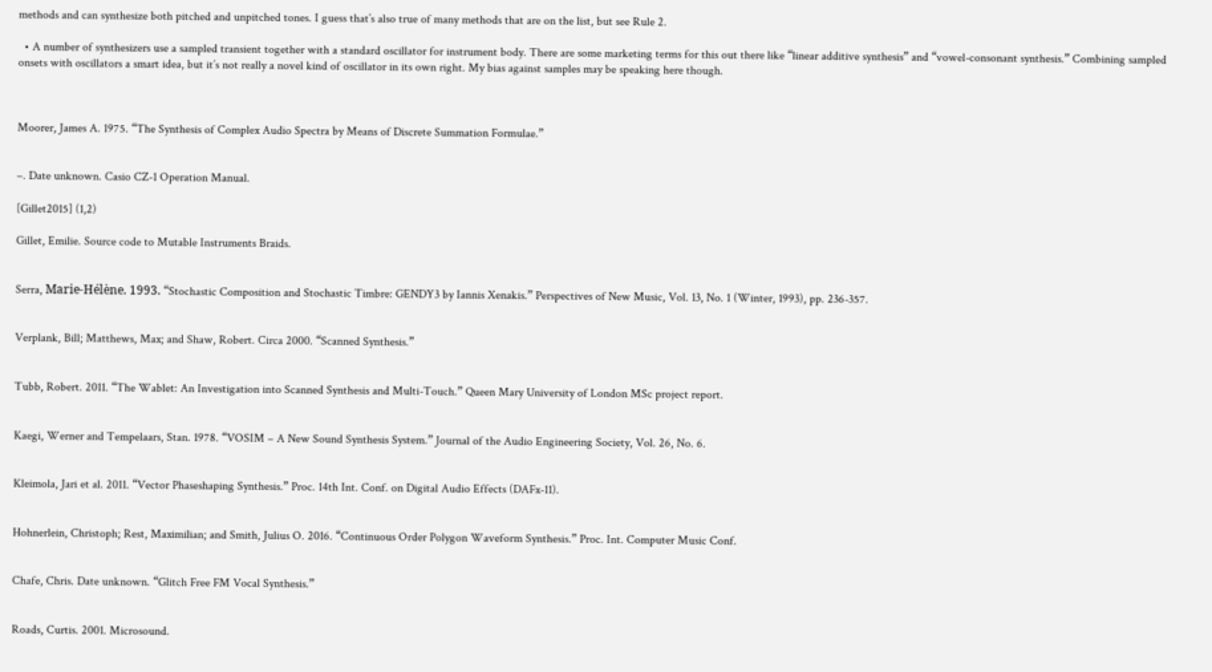methods and can synthesize both pitched and unpitched tones. I guess that’s also true of many methods that are on the list, but see Rule 2.

  • A number of synthesizers use a sampled transient together with a standard oscillator for instrument body. There are some marketing terms for this out there like “linear additive synthesis” and “vowel-consonant synthesis.” Combining sampled onsets with oscillators a smart idea, but it’s not really a novel kind of oscillator in its own right. My bias against samples may be speaking here though.



Moorer, James A. 1975. “The Synthesis of Complex Audio Spectra by Means of Discrete Summation Formulae.”


–. Date unknown. Casio CZ-1 Operation Manual.

[Gillet2015] (1,2)

Gillet, Emilie. Source code to Mutable Instruments Braids.


Serra, Marie-Hélène. 1993. “Stochastic Composition and Stochastic Timbre: GENDY3 by Iannis Xenakis.” Perspectives of New Music, Vol. 13, No. 1 (Winter, 1993), pp. 236-357.


Verplank, Bill; Matthews, Max; and Shaw, Robert. Circa 2000. “Scanned Synthesis.”


Tubb, Robert. 2011. “The Wablet: An Investigation into Scanned Synthesis and Multi-Touch.” Queen Mary University of London MSc project report.


Kaegi, Werner and Tempelaars, Stan. 1978. “VOSIM – A New Sound Synthesis System.” Journal of the Audio Engineering Society, Vol. 26, No. 6.


Kleimola, Jari et al. 2011. “Vector Phaseshaping Synthesis.” Proc. 14th Int. Conf. on Digital Audio Effects (DAFx-11).


Hohnerlein, Christoph; Rest, Maximilian; and Smith, Julius O. 2016. “Continuous Order Polygon Waveform Synthesis.” Proc. Int. Computer Music Conf.


Chafe, Chris. Date unknown. “Glitch Free FM Vocal Synthesis.”


Roads, Curtis. 2001. Microsound.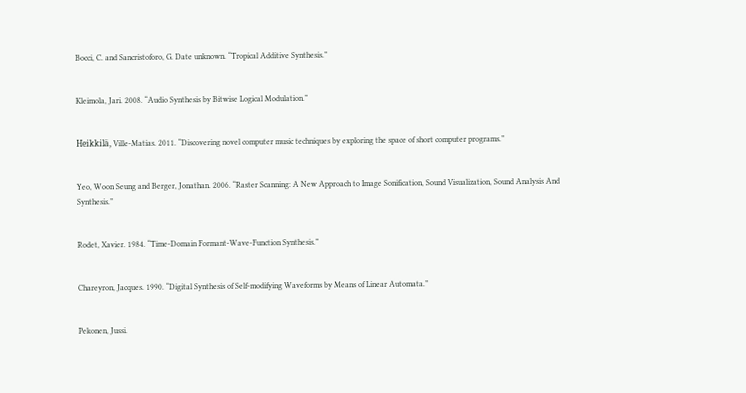Bocci, C. and Sancristoforo, G. Date unknown. “Tropical Additive Synthesis.”


Kleimola, Jari. 2008. “Audio Synthesis by Bitwise Logical Modulation.”


Heikkilä, Ville-Matias. 2011. “Discovering novel computer music techniques by exploring the space of short computer programs.”


Yeo, Woon Seung and Berger, Jonathan. 2006. “Raster Scanning: A New Approach to Image Sonification, Sound Visualization, Sound Analysis And Synthesis.”


Rodet, Xavier. 1984. “Time-Domain Formant-Wave-Function Synthesis.”


Chareyron, Jacques. 1990. “Digital Synthesis of Self-modifying Waveforms by Means of Linear Automata.”


Pekonen, Jussi.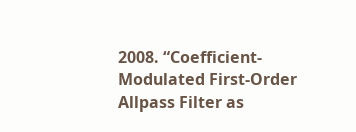2008. “Coefficient-Modulated First-Order Allpass Filter as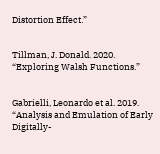Distortion Effect.”


Tillman, J. Donald. 2020. “Exploring Walsh Functions.”


Gabrielli, Leonardo et al. 2019. “Analysis and Emulation of Early Digitally-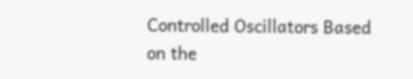Controlled Oscillators Based on the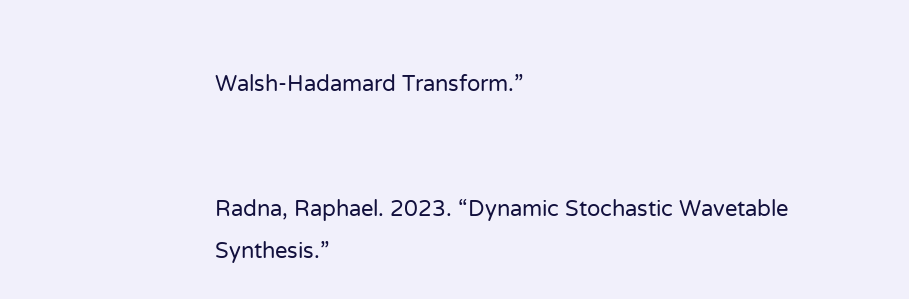Walsh-Hadamard Transform.”


Radna, Raphael. 2023. “Dynamic Stochastic Wavetable Synthesis.”